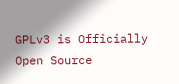GPLv3 is Officially Open Source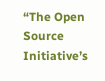“The Open Source Initiative’s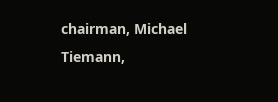chairman, Michael Tiemann,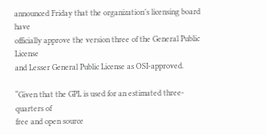announced Friday that the organization’s licensing board have
officially approve the version three of the General Public License
and Lesser General Public License as OSI-approved.

“Given that the GPL is used for an estimated three-quarters of
free and open source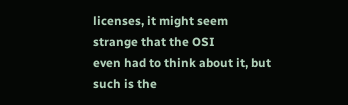licenses, it might seem strange that the OSI
even had to think about it, but such is the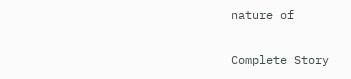nature of

Complete Story